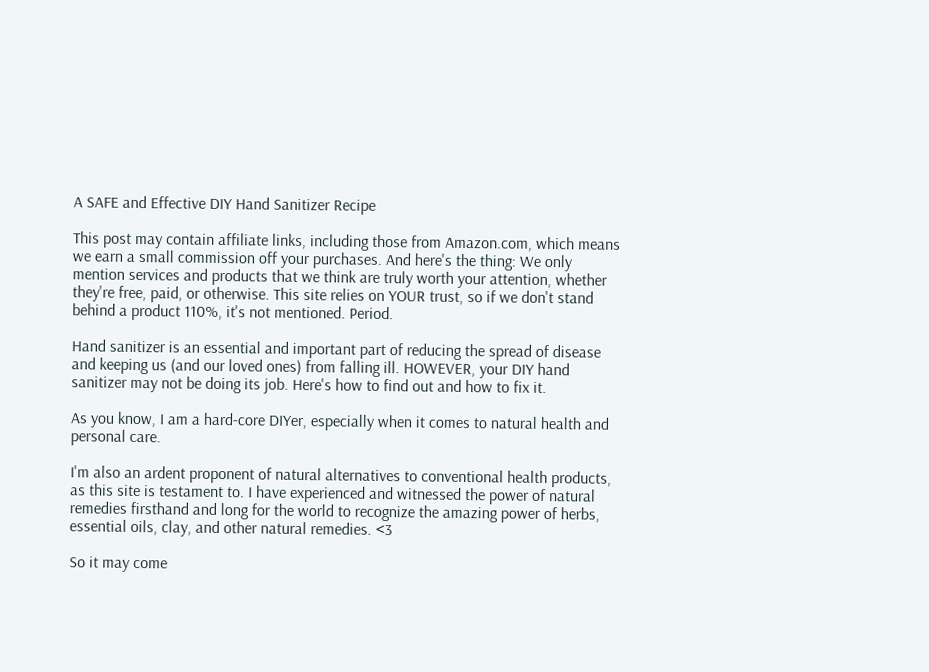A SAFE and Effective DIY Hand Sanitizer Recipe

This post may contain affiliate links, including those from Amazon.com, which means we earn a small commission off your purchases. And here's the thing: We only mention services and products that we think are truly worth your attention, whether they're free, paid, or otherwise. This site relies on YOUR trust, so if we don't stand behind a product 110%, it's not mentioned. Period.

Hand sanitizer is an essential and important part of reducing the spread of disease and keeping us (and our loved ones) from falling ill. HOWEVER, your DIY hand sanitizer may not be doing its job. Here's how to find out and how to fix it.

As you know, I am a hard-core DIYer, especially when it comes to natural health and personal care.

I'm also an ardent proponent of natural alternatives to conventional health products, as this site is testament to. I have experienced and witnessed the power of natural remedies firsthand and long for the world to recognize the amazing power of herbs, essential oils, clay, and other natural remedies. <3

So it may come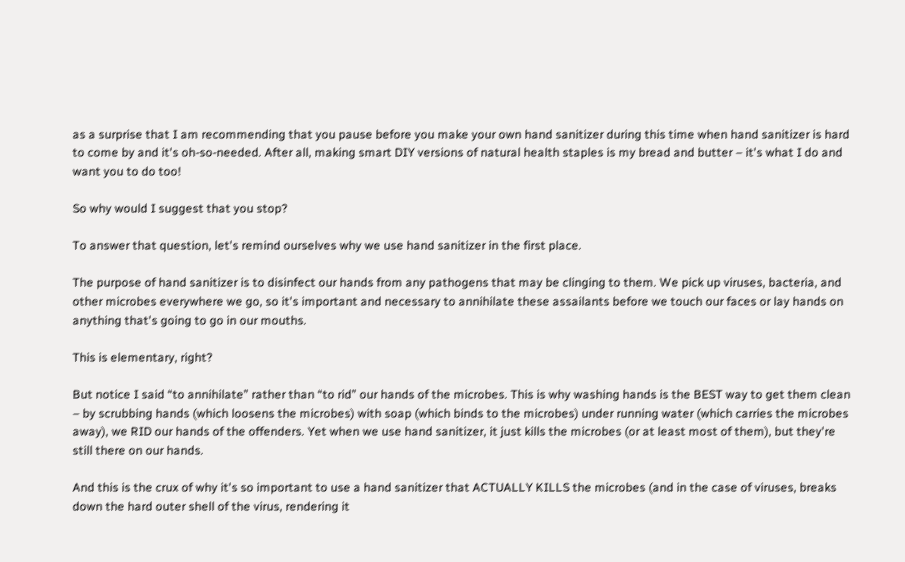as a surprise that I am recommending that you pause before you make your own hand sanitizer during this time when hand sanitizer is hard to come by and it's oh-so-needed. After all, making smart DIY versions of natural health staples is my bread and butter – it's what I do and want you to do too!

So why would I suggest that you stop?

To answer that question, let's remind ourselves why we use hand sanitizer in the first place.

The purpose of hand sanitizer is to disinfect our hands from any pathogens that may be clinging to them. We pick up viruses, bacteria, and other microbes everywhere we go, so it's important and necessary to annihilate these assailants before we touch our faces or lay hands on anything that's going to go in our mouths.

This is elementary, right?

But notice I said “to annihilate” rather than “to rid” our hands of the microbes. This is why washing hands is the BEST way to get them clean – by scrubbing hands (which loosens the microbes) with soap (which binds to the microbes) under running water (which carries the microbes away), we RID our hands of the offenders. Yet when we use hand sanitizer, it just kills the microbes (or at least most of them), but they're still there on our hands.

And this is the crux of why it's so important to use a hand sanitizer that ACTUALLY KILLS the microbes (and in the case of viruses, breaks down the hard outer shell of the virus, rendering it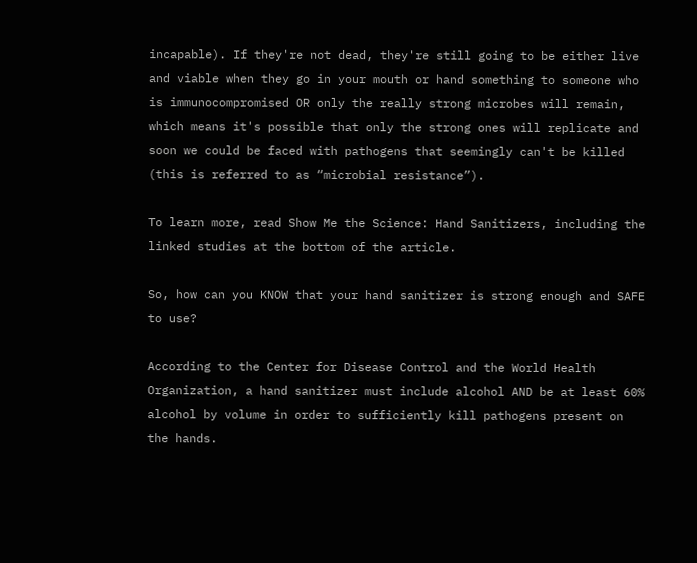incapable). If they're not dead, they're still going to be either live and viable when they go in your mouth or hand something to someone who is immunocompromised OR only the really strong microbes will remain, which means it's possible that only the strong ones will replicate and soon we could be faced with pathogens that seemingly can't be killed (this is referred to as “microbial resistance”).

To learn more, read Show Me the Science: Hand Sanitizers, including the linked studies at the bottom of the article.

So, how can you KNOW that your hand sanitizer is strong enough and SAFE to use?

According to the Center for Disease Control and the World Health Organization, a hand sanitizer must include alcohol AND be at least 60% alcohol by volume in order to sufficiently kill pathogens present on the hands.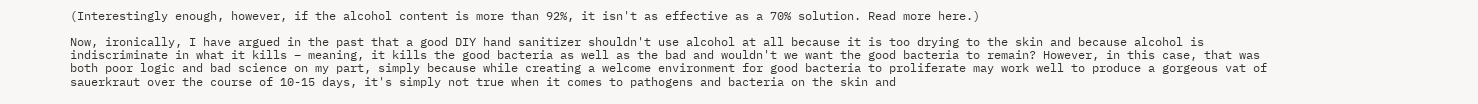(Interestingly enough, however, if the alcohol content is more than 92%, it isn't as effective as a 70% solution. Read more here.)

Now, ironically, I have argued in the past that a good DIY hand sanitizer shouldn't use alcohol at all because it is too drying to the skin and because alcohol is indiscriminate in what it kills – meaning, it kills the good bacteria as well as the bad and wouldn't we want the good bacteria to remain? However, in this case, that was both poor logic and bad science on my part, simply because while creating a welcome environment for good bacteria to proliferate may work well to produce a gorgeous vat of sauerkraut over the course of 10-15 days, it's simply not true when it comes to pathogens and bacteria on the skin and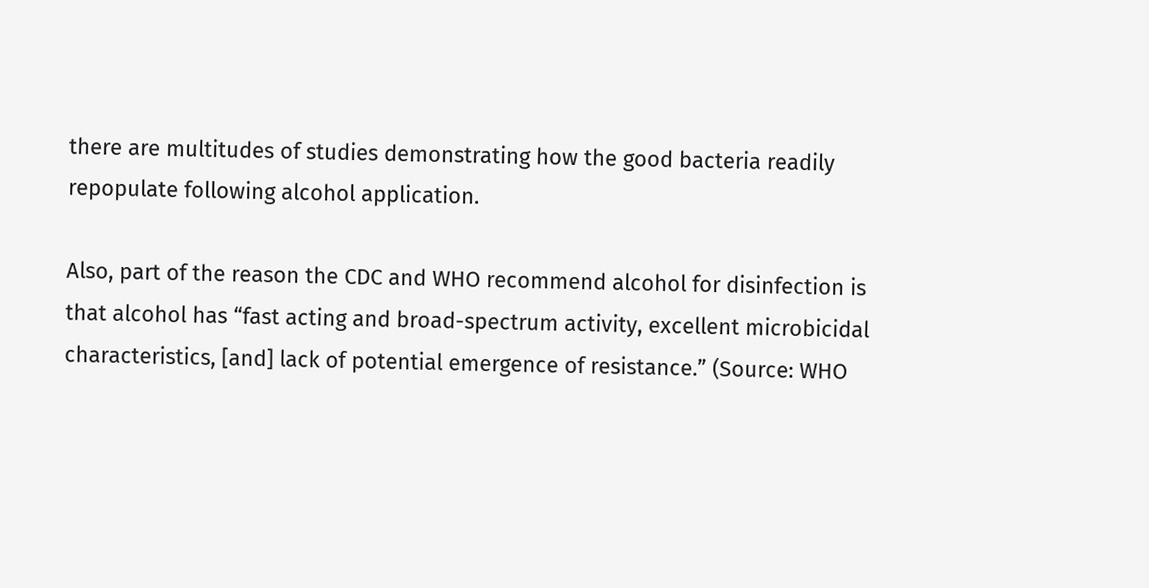there are multitudes of studies demonstrating how the good bacteria readily repopulate following alcohol application.

Also, part of the reason the CDC and WHO recommend alcohol for disinfection is that alcohol has “fast acting and broad-spectrum activity, excellent microbicidal characteristics, [and] lack of potential emergence of resistance.” (Source: WHO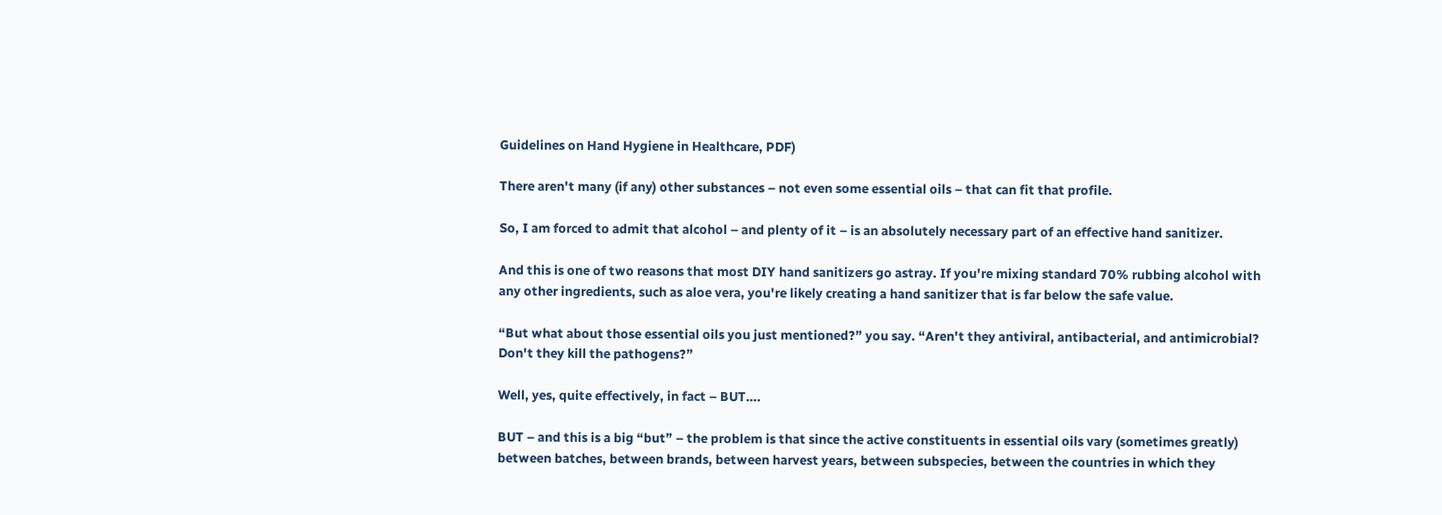Guidelines on Hand Hygiene in Healthcare, PDF)

There aren't many (if any) other substances – not even some essential oils – that can fit that profile.

So, I am forced to admit that alcohol – and plenty of it – is an absolutely necessary part of an effective hand sanitizer.

And this is one of two reasons that most DIY hand sanitizers go astray. If you're mixing standard 70% rubbing alcohol with any other ingredients, such as aloe vera, you're likely creating a hand sanitizer that is far below the safe value.

“But what about those essential oils you just mentioned?” you say. “Aren't they antiviral, antibacterial, and antimicrobial? Don't they kill the pathogens?”

Well, yes, quite effectively, in fact – BUT….

BUT – and this is a big “but” – the problem is that since the active constituents in essential oils vary (sometimes greatly) between batches, between brands, between harvest years, between subspecies, between the countries in which they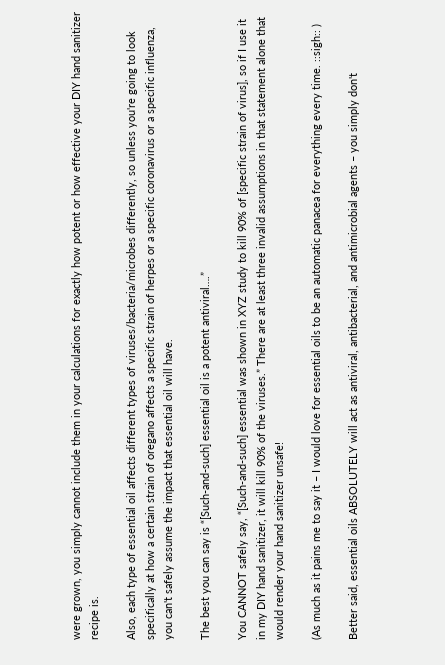were grown, you simply cannot include them in your calculations for exactly how potent or how effective your DIY hand sanitizer recipe is.

Also, each type of essential oil affects different types of viruses/bacteria/microbes differently, so unless you're going to look specifically at how a certain strain of oregano affects a specific strain of herpes or a specific coronavirus or a specific influenza, you can't safely assume the impact that essential oil will have.

The best you can say is “[Such-and-such] essential oil is a potent antiviral….”

You CANNOT safely say, “[Such-and-such] essential was shown in XYZ study to kill 90% of [specific strain of virus], so if I use it in my DIY hand sanitizer, it will kill 90% of the viruses.” There are at least three invalid assumptions in that statement alone that would render your hand sanitizer unsafe!

(As much as it pains me to say it – I would love for essential oils to be an automatic panacea for everything every time. ::sigh:: )

Better said, essential oils ABSOLUTELY will act as antiviral, antibacterial, and antimicrobial agents – you simply don't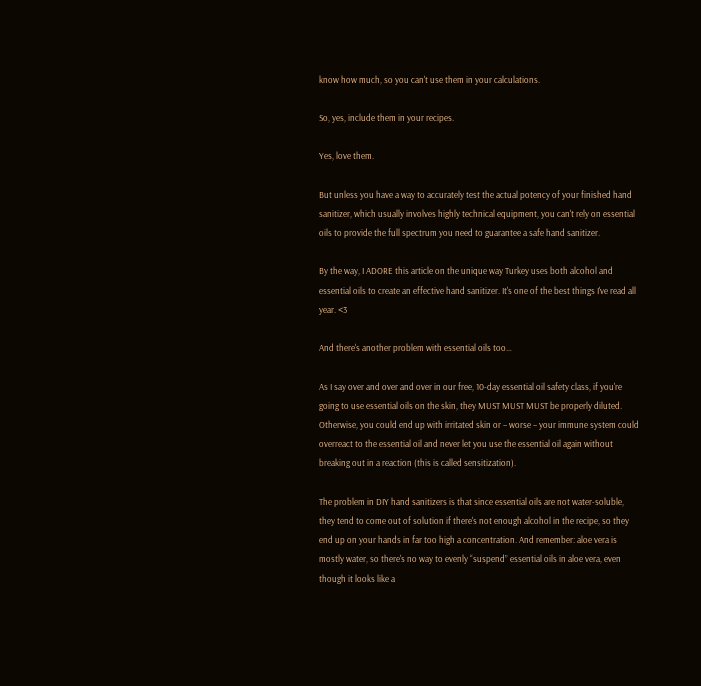know how much, so you can't use them in your calculations.

So, yes, include them in your recipes.

Yes, love them.

But unless you have a way to accurately test the actual potency of your finished hand sanitizer, which usually involves highly technical equipment, you can't rely on essential oils to provide the full spectrum you need to guarantee a safe hand sanitizer.

By the way, I ADORE this article on the unique way Turkey uses both alcohol and essential oils to create an effective hand sanitizer. It's one of the best things I've read all year. <3

And there's another problem with essential oils too…

As I say over and over and over in our free, 10-day essential oil safety class, if you're going to use essential oils on the skin, they MUST MUST MUST be properly diluted. Otherwise, you could end up with irritated skin or – worse – your immune system could overreact to the essential oil and never let you use the essential oil again without breaking out in a reaction (this is called sensitization).

The problem in DIY hand sanitizers is that since essential oils are not water-soluble, they tend to come out of solution if there's not enough alcohol in the recipe, so they end up on your hands in far too high a concentration. And remember: aloe vera is mostly water, so there's no way to evenly “suspend” essential oils in aloe vera, even though it looks like a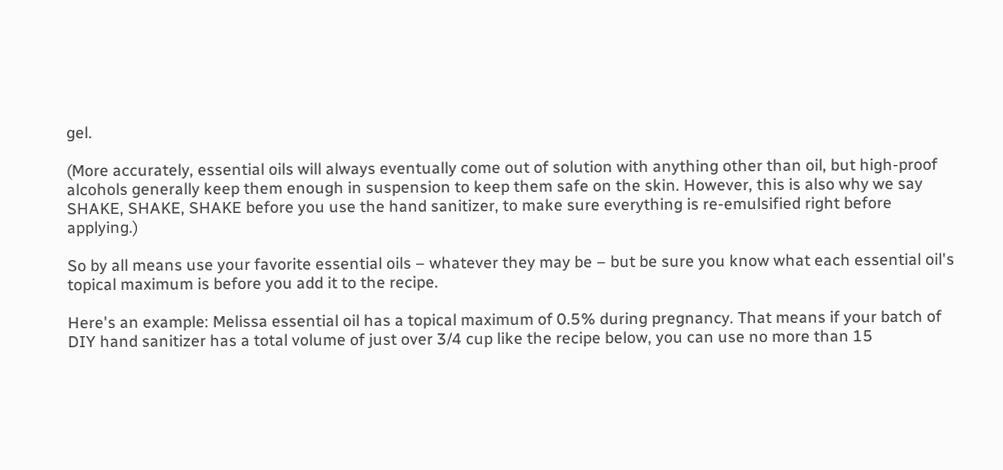gel.

(More accurately, essential oils will always eventually come out of solution with anything other than oil, but high-proof alcohols generally keep them enough in suspension to keep them safe on the skin. However, this is also why we say SHAKE, SHAKE, SHAKE before you use the hand sanitizer, to make sure everything is re-emulsified right before applying.)

So by all means use your favorite essential oils – whatever they may be – but be sure you know what each essential oil's topical maximum is before you add it to the recipe.

Here's an example: Melissa essential oil has a topical maximum of 0.5% during pregnancy. That means if your batch of DIY hand sanitizer has a total volume of just over 3/4 cup like the recipe below, you can use no more than 15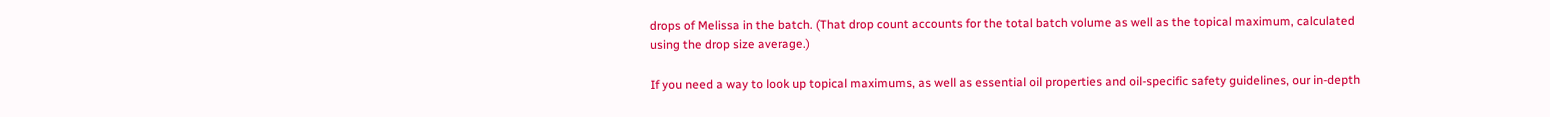drops of Melissa in the batch. (That drop count accounts for the total batch volume as well as the topical maximum, calculated using the drop size average.)

If you need a way to look up topical maximums, as well as essential oil properties and oil-specific safety guidelines, our in-depth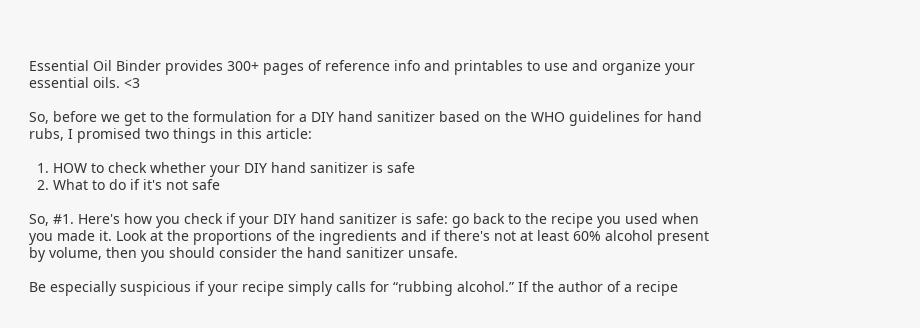Essential Oil Binder provides 300+ pages of reference info and printables to use and organize your essential oils. <3

So, before we get to the formulation for a DIY hand sanitizer based on the WHO guidelines for hand rubs, I promised two things in this article:

  1. HOW to check whether your DIY hand sanitizer is safe
  2. What to do if it's not safe

So, #1. Here's how you check if your DIY hand sanitizer is safe: go back to the recipe you used when you made it. Look at the proportions of the ingredients and if there's not at least 60% alcohol present by volume, then you should consider the hand sanitizer unsafe.

Be especially suspicious if your recipe simply calls for “rubbing alcohol.” If the author of a recipe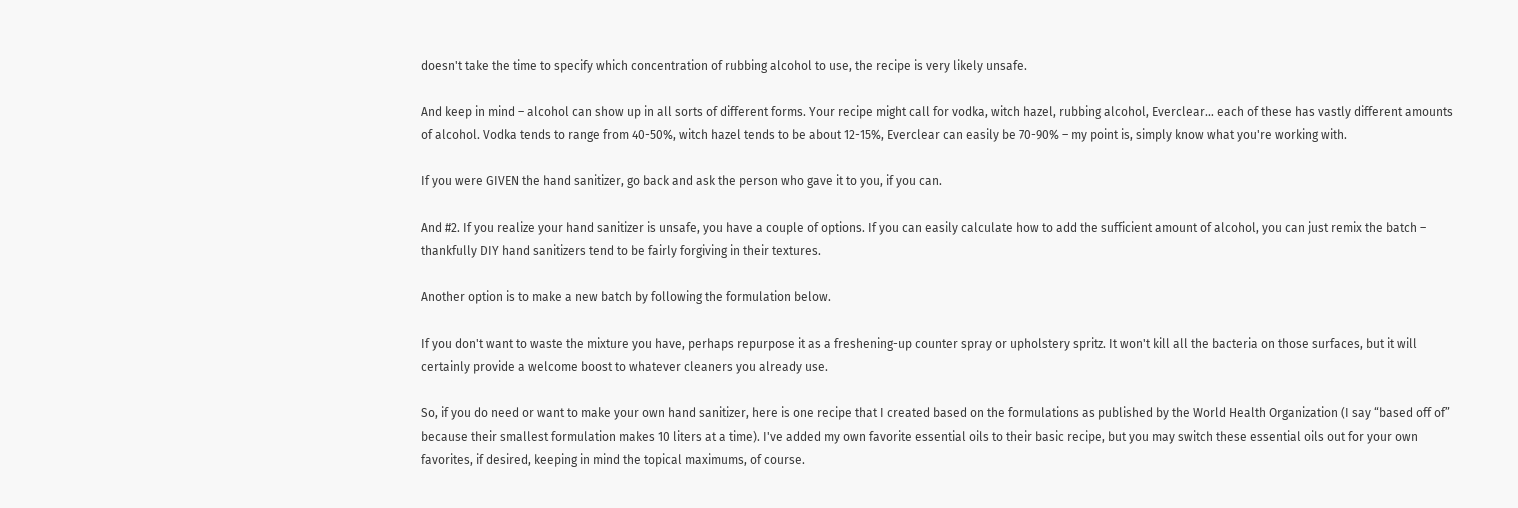doesn't take the time to specify which concentration of rubbing alcohol to use, the recipe is very likely unsafe.

And keep in mind – alcohol can show up in all sorts of different forms. Your recipe might call for vodka, witch hazel, rubbing alcohol, Everclear… each of these has vastly different amounts of alcohol. Vodka tends to range from 40-50%, witch hazel tends to be about 12-15%, Everclear can easily be 70-90% – my point is, simply know what you're working with.

If you were GIVEN the hand sanitizer, go back and ask the person who gave it to you, if you can.

And #2. If you realize your hand sanitizer is unsafe, you have a couple of options. If you can easily calculate how to add the sufficient amount of alcohol, you can just remix the batch – thankfully DIY hand sanitizers tend to be fairly forgiving in their textures.

Another option is to make a new batch by following the formulation below.

If you don't want to waste the mixture you have, perhaps repurpose it as a freshening-up counter spray or upholstery spritz. It won't kill all the bacteria on those surfaces, but it will certainly provide a welcome boost to whatever cleaners you already use.

So, if you do need or want to make your own hand sanitizer, here is one recipe that I created based on the formulations as published by the World Health Organization (I say “based off of” because their smallest formulation makes 10 liters at a time). I've added my own favorite essential oils to their basic recipe, but you may switch these essential oils out for your own favorites, if desired, keeping in mind the topical maximums, of course.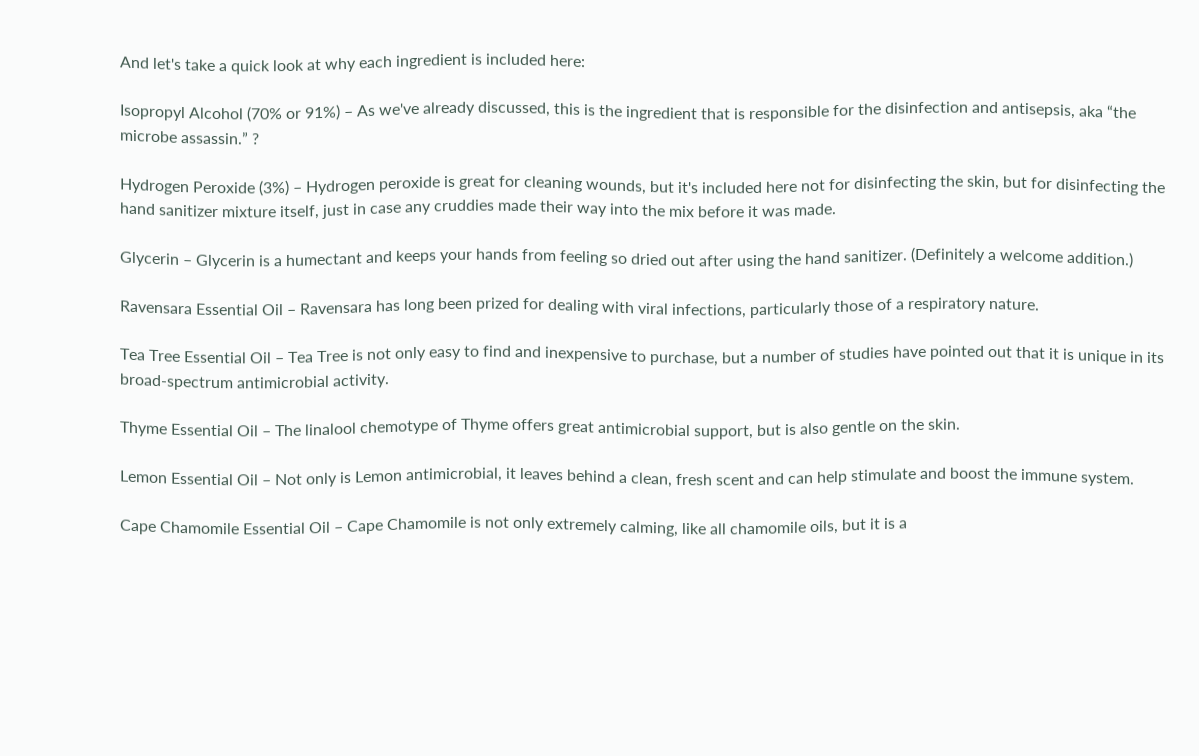And let's take a quick look at why each ingredient is included here:

Isopropyl Alcohol (70% or 91%) – As we've already discussed, this is the ingredient that is responsible for the disinfection and antisepsis, aka “the microbe assassin.” ?

Hydrogen Peroxide (3%) – Hydrogen peroxide is great for cleaning wounds, but it's included here not for disinfecting the skin, but for disinfecting the hand sanitizer mixture itself, just in case any cruddies made their way into the mix before it was made.

Glycerin – Glycerin is a humectant and keeps your hands from feeling so dried out after using the hand sanitizer. (Definitely a welcome addition.)

Ravensara Essential Oil – Ravensara has long been prized for dealing with viral infections, particularly those of a respiratory nature.

Tea Tree Essential Oil – Tea Tree is not only easy to find and inexpensive to purchase, but a number of studies have pointed out that it is unique in its broad-spectrum antimicrobial activity.

Thyme Essential Oil – The linalool chemotype of Thyme offers great antimicrobial support, but is also gentle on the skin.

Lemon Essential Oil – Not only is Lemon antimicrobial, it leaves behind a clean, fresh scent and can help stimulate and boost the immune system.

Cape Chamomile Essential Oil – Cape Chamomile is not only extremely calming, like all chamomile oils, but it is a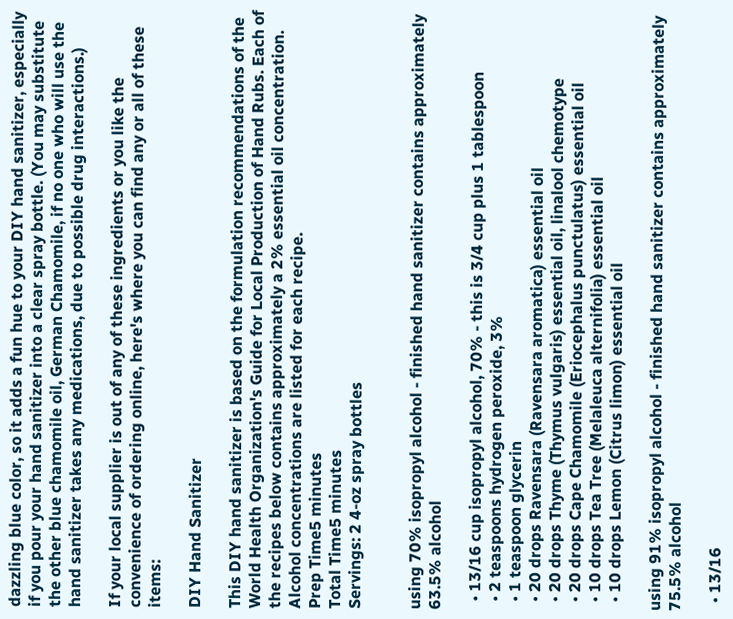dazzling blue color, so it adds a fun hue to your DIY hand sanitizer, especially if you pour your hand sanitizer into a clear spray bottle. (You may substitute the other blue chamomile oil, German Chamomile, if no one who will use the hand sanitizer takes any medications, due to possible drug interactions.)

If your local supplier is out of any of these ingredients or you like the convenience of ordering online, here's where you can find any or all of these items:

DIY Hand Sanitizer

This DIY hand sanitizer is based on the formulation recommendations of the World Health Organization's Guide for Local Production of Hand Rubs. Each of the recipes below contains approximately a 2% essential oil concentration. Alcohol concentrations are listed for each recipe.
Prep Time5 minutes
Total Time5 minutes
Servings: 2 4-oz spray bottles


using 70% isopropyl alcohol - finished hand sanitizer contains approximately 63.5% alcohol

  • 13/16 cup isopropyl alcohol, 70% - this is 3/4 cup plus 1 tablespoon
  • 2 teaspoons hydrogen peroxide, 3%
  • 1 teaspoon glycerin
  • 20 drops Ravensara (Ravensara aromatica) essential oil
  • 20 drops Thyme (Thymus vulgaris) essential oil, linalool chemotype
  • 20 drops Cape Chamomile (Eriocephalus punctulatus) essential oil
  • 10 drops Tea Tree (Melaleuca alternifolia) essential oil
  • 10 drops Lemon (Citrus limon) essential oil

using 91% isopropyl alcohol - finished hand sanitizer contains approximately 75.5% alcohol

  • 13/16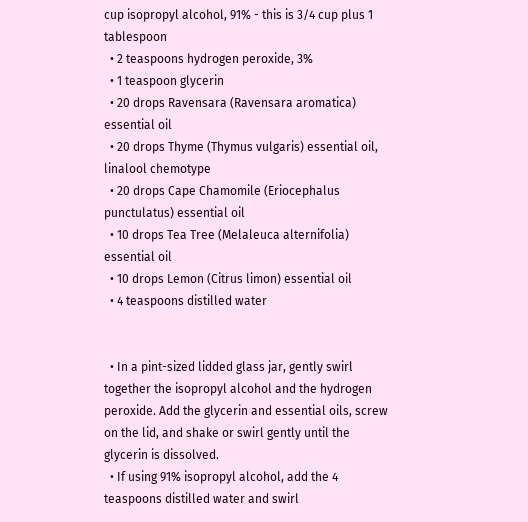cup isopropyl alcohol, 91% - this is 3/4 cup plus 1 tablespoon
  • 2 teaspoons hydrogen peroxide, 3%
  • 1 teaspoon glycerin
  • 20 drops Ravensara (Ravensara aromatica) essential oil
  • 20 drops Thyme (Thymus vulgaris) essential oil, linalool chemotype
  • 20 drops Cape Chamomile (Eriocephalus punctulatus) essential oil
  • 10 drops Tea Tree (Melaleuca alternifolia) essential oil
  • 10 drops Lemon (Citrus limon) essential oil
  • 4 teaspoons distilled water


  • In a pint-sized lidded glass jar, gently swirl together the isopropyl alcohol and the hydrogen peroxide. Add the glycerin and essential oils, screw on the lid, and shake or swirl gently until the glycerin is dissolved.
  • If using 91% isopropyl alcohol, add the 4 teaspoons distilled water and swirl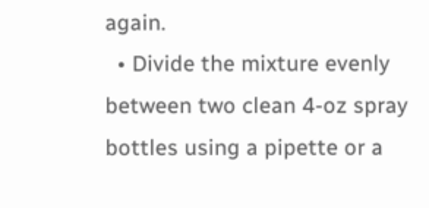again.
  • Divide the mixture evenly between two clean 4-oz spray bottles using a pipette or a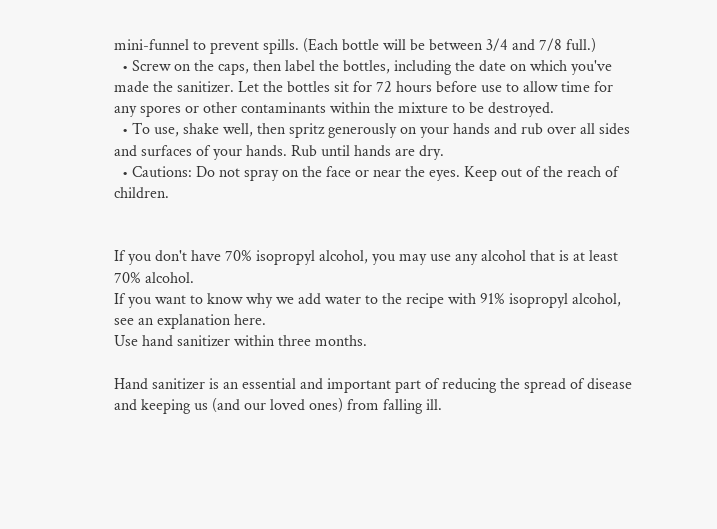mini-funnel to prevent spills. (Each bottle will be between 3/4 and 7/8 full.)
  • Screw on the caps, then label the bottles, including the date on which you've made the sanitizer. Let the bottles sit for 72 hours before use to allow time for any spores or other contaminants within the mixture to be destroyed.
  • To use, shake well, then spritz generously on your hands and rub over all sides and surfaces of your hands. Rub until hands are dry.
  • Cautions: Do not spray on the face or near the eyes. Keep out of the reach of children.


If you don't have 70% isopropyl alcohol, you may use any alcohol that is at least 70% alcohol.
If you want to know why we add water to the recipe with 91% isopropyl alcohol, see an explanation here.
Use hand sanitizer within three months.

Hand sanitizer is an essential and important part of reducing the spread of disease and keeping us (and our loved ones) from falling ill.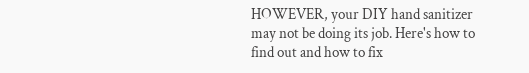HOWEVER, your DIY hand sanitizer may not be doing its job. Here's how to find out and how to fix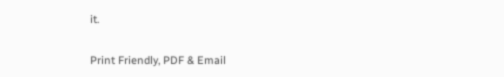it.

Print Friendly, PDF & Email